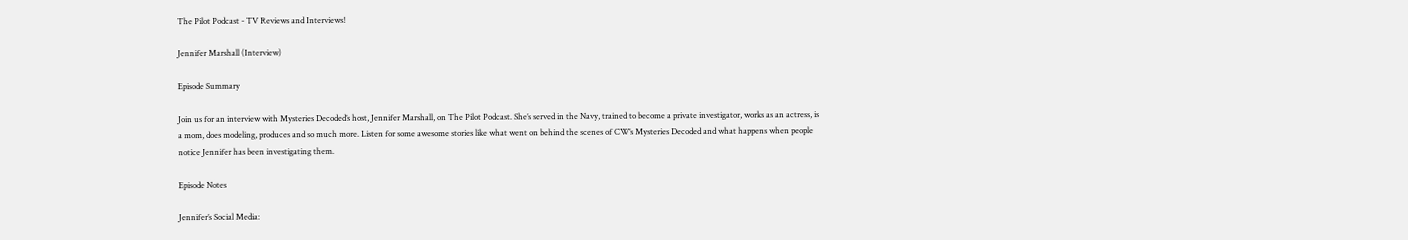The Pilot Podcast - TV Reviews and Interviews!

Jennifer Marshall (Interview)

Episode Summary

Join us for an interview with Mysteries Decoded’s host, Jennifer Marshall, on The Pilot Podcast. She’s served in the Navy, trained to become a private investigator, works as an actress, is a mom, does modeling, produces and so much more. Listen for some awesome stories like what went on behind the scenes of CW’s Mysteries Decoded and what happens when people notice Jennifer has been investigating them.

Episode Notes

Jennifer’s Social Media: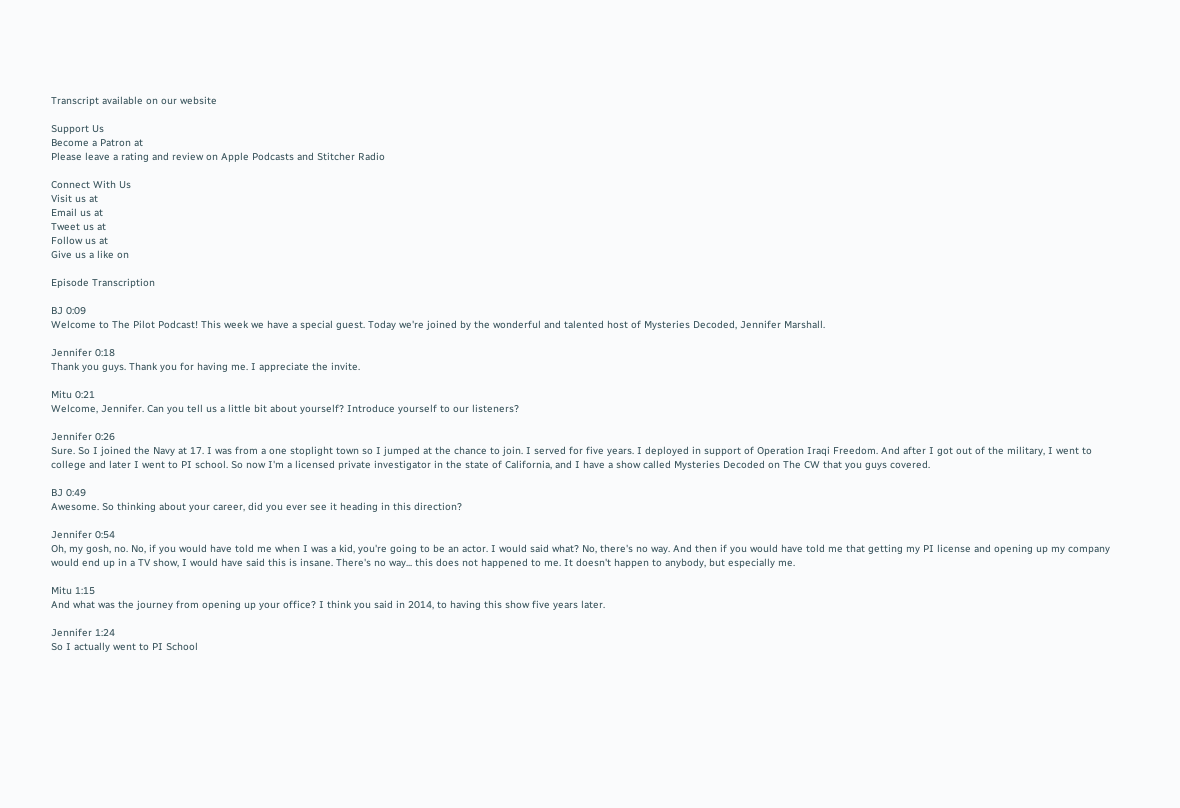Transcript available on our website

Support Us
Become a Patron at
Please leave a rating and review on Apple Podcasts and Stitcher Radio

Connect With Us
Visit us at
Email us at
Tweet us at
Follow us at
Give us a like on

Episode Transcription

BJ 0:09
Welcome to The Pilot Podcast! This week we have a special guest. Today we're joined by the wonderful and talented host of Mysteries Decoded, Jennifer Marshall.

Jennifer 0:18
Thank you guys. Thank you for having me. I appreciate the invite.

Mitu 0:21
Welcome, Jennifer. Can you tell us a little bit about yourself? Introduce yourself to our listeners?

Jennifer 0:26
Sure. So I joined the Navy at 17. I was from a one stoplight town so I jumped at the chance to join. I served for five years. I deployed in support of Operation Iraqi Freedom. And after I got out of the military, I went to college and later I went to PI school. So now I'm a licensed private investigator in the state of California, and I have a show called Mysteries Decoded on The CW that you guys covered.

BJ 0:49
Awesome. So thinking about your career, did you ever see it heading in this direction?

Jennifer 0:54
Oh, my gosh, no. No, if you would have told me when I was a kid, you're going to be an actor. I would said what? No, there's no way. And then if you would have told me that getting my PI license and opening up my company would end up in a TV show, I would have said this is insane. There's no way... this does not happened to me. It doesn't happen to anybody, but especially me.

Mitu 1:15
And what was the journey from opening up your office? I think you said in 2014, to having this show five years later.

Jennifer 1:24
So I actually went to PI School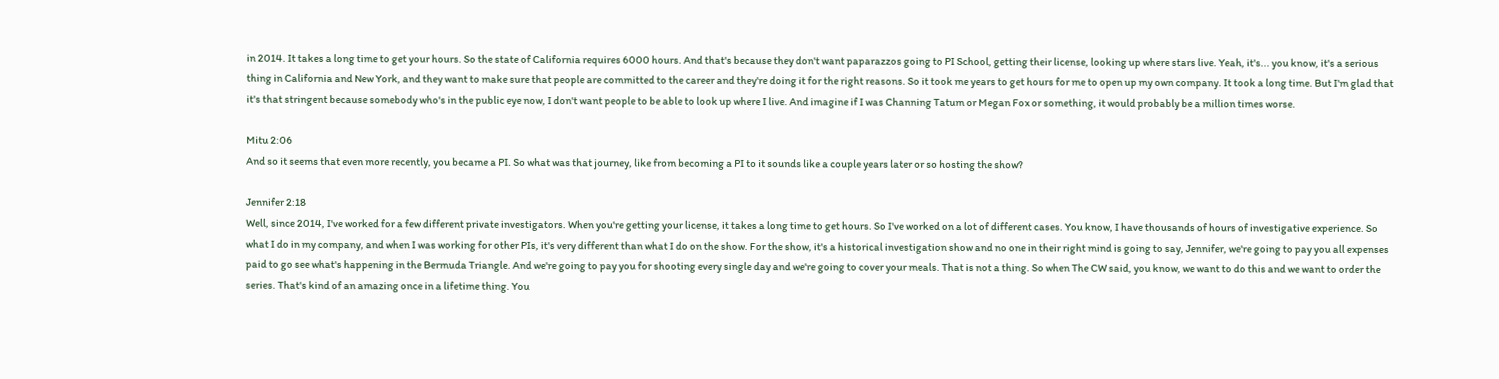in 2014. It takes a long time to get your hours. So the state of California requires 6000 hours. And that's because they don't want paparazzos going to PI School, getting their license, looking up where stars live. Yeah, it's... you know, it's a serious thing in California and New York, and they want to make sure that people are committed to the career and they're doing it for the right reasons. So it took me years to get hours for me to open up my own company. It took a long time. But I'm glad that it's that stringent because somebody who's in the public eye now, I don't want people to be able to look up where I live. And imagine if I was Channing Tatum or Megan Fox or something, it would probably be a million times worse.

Mitu 2:06
And so it seems that even more recently, you became a PI. So what was that journey, like from becoming a PI to it sounds like a couple years later or so hosting the show?

Jennifer 2:18
Well, since 2014, I've worked for a few different private investigators. When you're getting your license, it takes a long time to get hours. So I've worked on a lot of different cases. You know, I have thousands of hours of investigative experience. So what I do in my company, and when I was working for other PIs, it's very different than what I do on the show. For the show, it's a historical investigation show and no one in their right mind is going to say, Jennifer, we're going to pay you all expenses paid to go see what's happening in the Bermuda Triangle. And we're going to pay you for shooting every single day and we're going to cover your meals. That is not a thing. So when The CW said, you know, we want to do this and we want to order the series. That's kind of an amazing once in a lifetime thing. You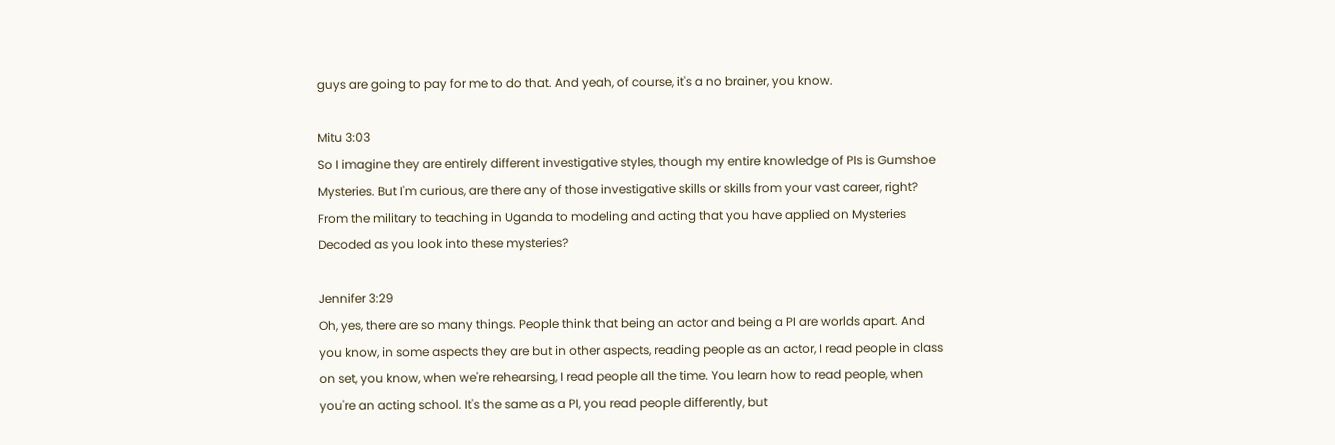guys are going to pay for me to do that. And yeah, of course, it's a no brainer, you know.

Mitu 3:03
So I imagine they are entirely different investigative styles, though my entire knowledge of PIs is Gumshoe Mysteries. But I'm curious, are there any of those investigative skills or skills from your vast career, right? From the military to teaching in Uganda to modeling and acting that you have applied on Mysteries Decoded as you look into these mysteries?

Jennifer 3:29
Oh, yes, there are so many things. People think that being an actor and being a PI are worlds apart. And you know, in some aspects they are but in other aspects, reading people as an actor, I read people in class on set, you know, when we're rehearsing, I read people all the time. You learn how to read people, when you're an acting school. It's the same as a PI, you read people differently, but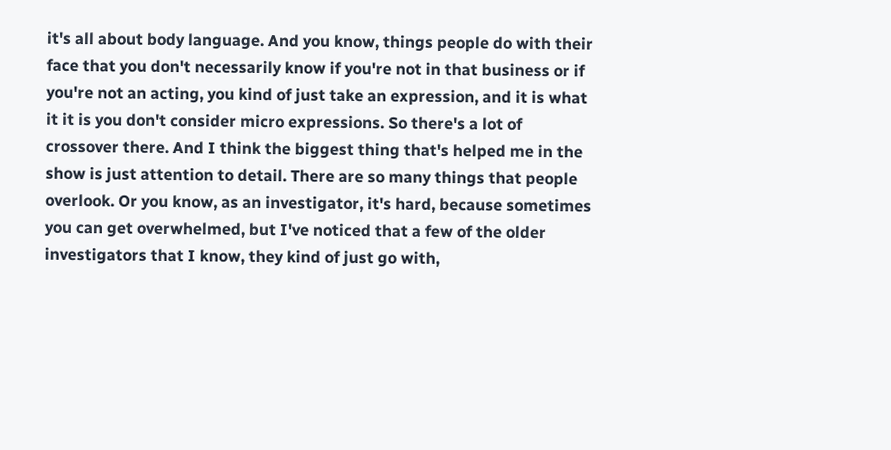it's all about body language. And you know, things people do with their face that you don't necessarily know if you're not in that business or if you're not an acting, you kind of just take an expression, and it is what it it is you don't consider micro expressions. So there's a lot of crossover there. And I think the biggest thing that's helped me in the show is just attention to detail. There are so many things that people overlook. Or you know, as an investigator, it's hard, because sometimes you can get overwhelmed, but I've noticed that a few of the older investigators that I know, they kind of just go with,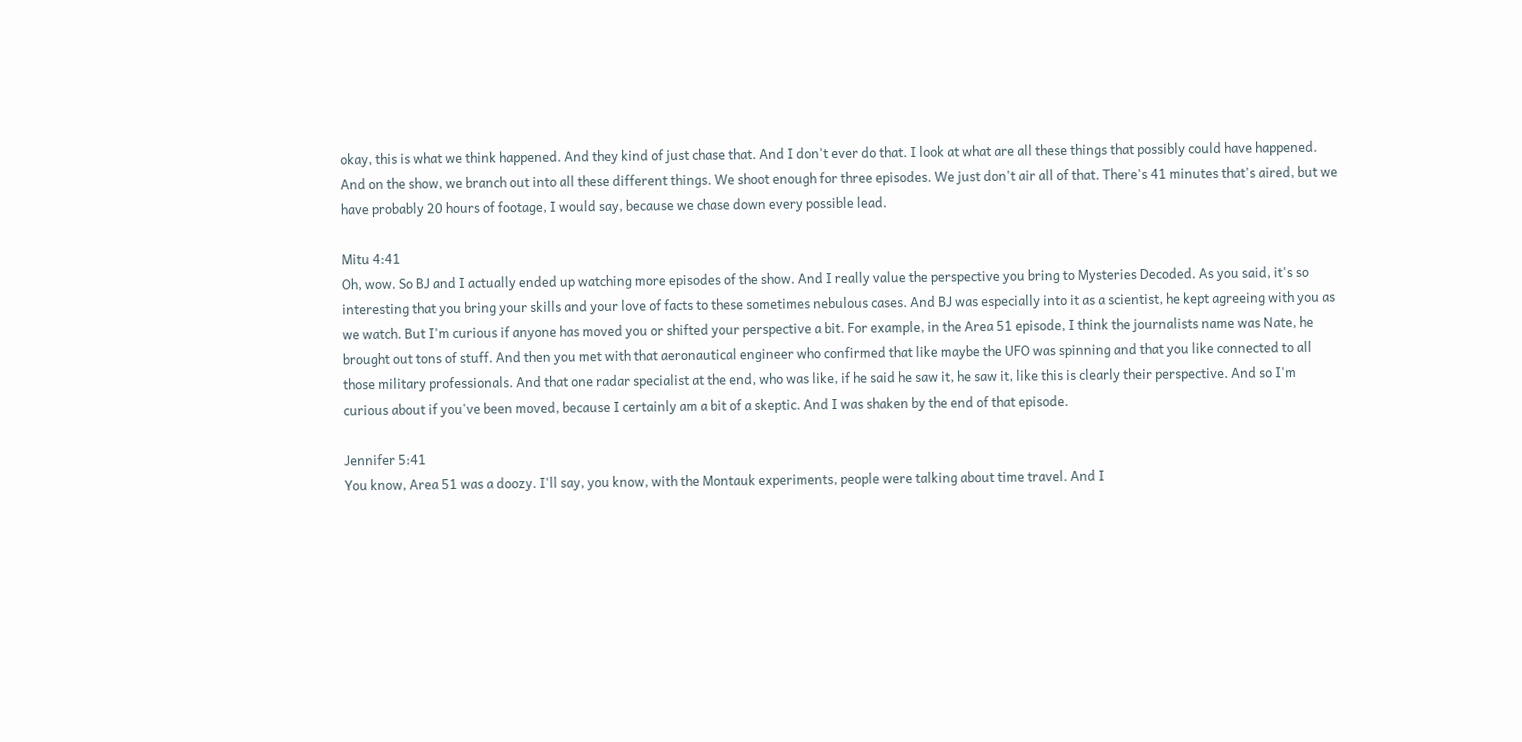okay, this is what we think happened. And they kind of just chase that. And I don't ever do that. I look at what are all these things that possibly could have happened. And on the show, we branch out into all these different things. We shoot enough for three episodes. We just don't air all of that. There's 41 minutes that's aired, but we have probably 20 hours of footage, I would say, because we chase down every possible lead.

Mitu 4:41
Oh, wow. So BJ and I actually ended up watching more episodes of the show. And I really value the perspective you bring to Mysteries Decoded. As you said, it's so interesting that you bring your skills and your love of facts to these sometimes nebulous cases. And BJ was especially into it as a scientist, he kept agreeing with you as we watch. But I'm curious if anyone has moved you or shifted your perspective a bit. For example, in the Area 51 episode, I think the journalists name was Nate, he brought out tons of stuff. And then you met with that aeronautical engineer who confirmed that like maybe the UFO was spinning and that you like connected to all those military professionals. And that one radar specialist at the end, who was like, if he said he saw it, he saw it, like this is clearly their perspective. And so I'm curious about if you've been moved, because I certainly am a bit of a skeptic. And I was shaken by the end of that episode.

Jennifer 5:41
You know, Area 51 was a doozy. I'll say, you know, with the Montauk experiments, people were talking about time travel. And I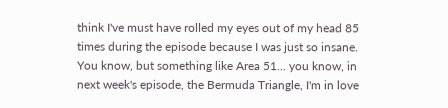think I've must have rolled my eyes out of my head 85 times during the episode because I was just so insane. You know, but something like Area 51... you know, in next week's episode, the Bermuda Triangle, I'm in love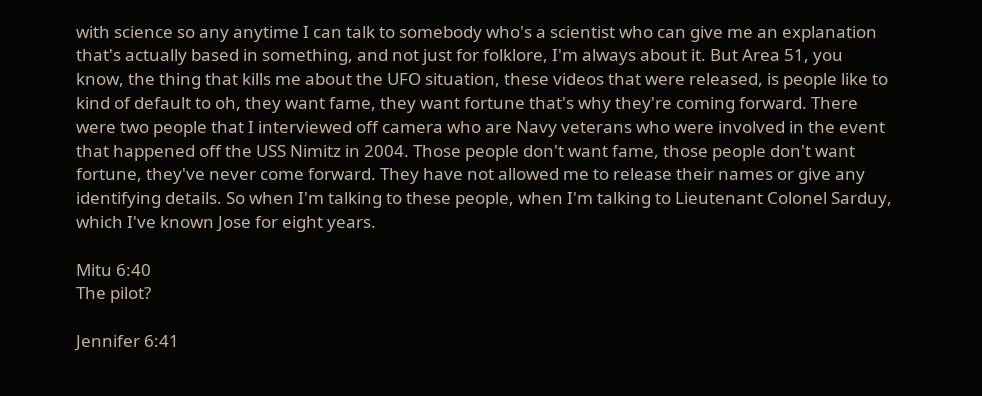with science so any anytime I can talk to somebody who's a scientist who can give me an explanation that's actually based in something, and not just for folklore, I'm always about it. But Area 51, you know, the thing that kills me about the UFO situation, these videos that were released, is people like to kind of default to oh, they want fame, they want fortune that's why they're coming forward. There were two people that I interviewed off camera who are Navy veterans who were involved in the event that happened off the USS Nimitz in 2004. Those people don't want fame, those people don't want fortune, they've never come forward. They have not allowed me to release their names or give any identifying details. So when I'm talking to these people, when I'm talking to Lieutenant Colonel Sarduy, which I've known Jose for eight years.

Mitu 6:40
The pilot?

Jennifer 6:41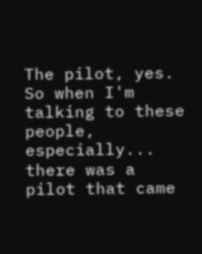The pilot, yes. So when I'm talking to these people, especially... there was a pilot that came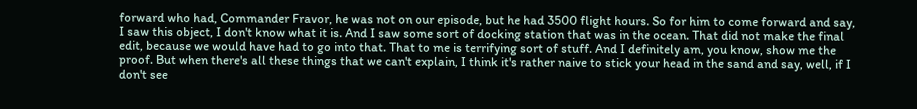forward who had, Commander Fravor, he was not on our episode, but he had 3500 flight hours. So for him to come forward and say, I saw this object, I don't know what it is. And I saw some sort of docking station that was in the ocean. That did not make the final edit, because we would have had to go into that. That to me is terrifying sort of stuff. And I definitely am, you know, show me the proof. But when there's all these things that we can't explain, I think it's rather naive to stick your head in the sand and say, well, if I don't see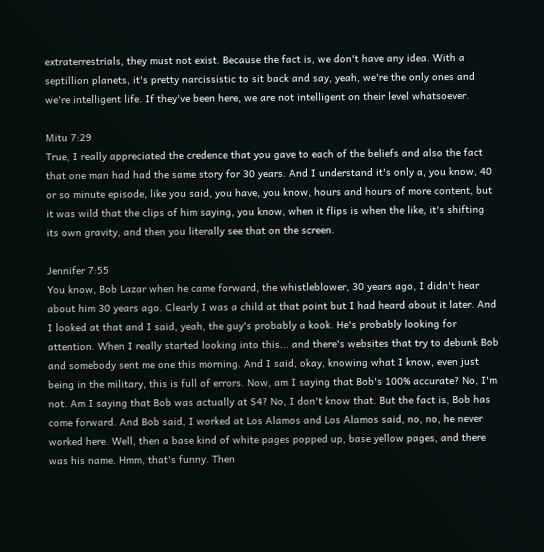extraterrestrials, they must not exist. Because the fact is, we don't have any idea. With a septillion planets, it's pretty narcissistic to sit back and say, yeah, we're the only ones and we're intelligent life. If they've been here, we are not intelligent on their level whatsoever.

Mitu 7:29
True, I really appreciated the credence that you gave to each of the beliefs and also the fact that one man had had the same story for 30 years. And I understand it's only a, you know, 40 or so minute episode, like you said, you have, you know, hours and hours of more content, but it was wild that the clips of him saying, you know, when it flips is when the like, it's shifting its own gravity, and then you literally see that on the screen.

Jennifer 7:55
You know, Bob Lazar when he came forward, the whistleblower, 30 years ago, I didn't hear about him 30 years ago. Clearly I was a child at that point but I had heard about it later. And I looked at that and I said, yeah, the guy's probably a kook. He's probably looking for attention. When I really started looking into this... and there's websites that try to debunk Bob and somebody sent me one this morning. And I said, okay, knowing what I know, even just being in the military, this is full of errors. Now, am I saying that Bob's 100% accurate? No, I'm not. Am I saying that Bob was actually at S4? No, I don't know that. But the fact is, Bob has come forward. And Bob said, I worked at Los Alamos and Los Alamos said, no, no, he never worked here. Well, then a base kind of white pages popped up, base yellow pages, and there was his name. Hmm, that's funny. Then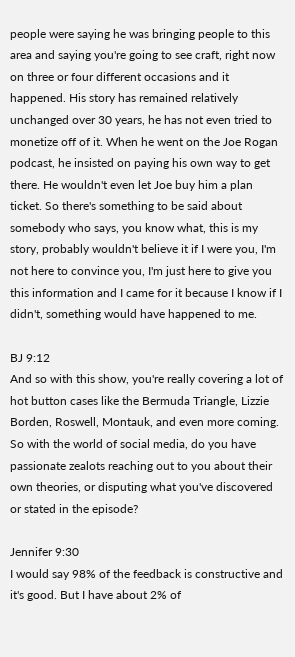people were saying he was bringing people to this area and saying you're going to see craft, right now on three or four different occasions and it happened. His story has remained relatively unchanged over 30 years, he has not even tried to monetize off of it. When he went on the Joe Rogan podcast, he insisted on paying his own way to get there. He wouldn't even let Joe buy him a plan ticket. So there's something to be said about somebody who says, you know what, this is my story, probably wouldn't believe it if I were you, I'm not here to convince you, I'm just here to give you this information and I came for it because I know if I didn't, something would have happened to me.

BJ 9:12
And so with this show, you're really covering a lot of hot button cases like the Bermuda Triangle, Lizzie Borden, Roswell, Montauk, and even more coming. So with the world of social media, do you have passionate zealots reaching out to you about their own theories, or disputing what you've discovered or stated in the episode?

Jennifer 9:30
I would say 98% of the feedback is constructive and it's good. But I have about 2% of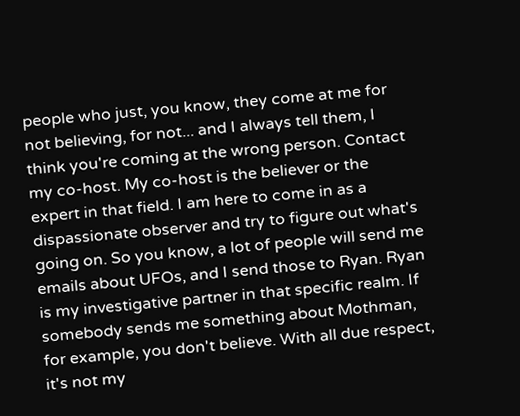people who just, you know, they come at me for not believing, for not... and I always tell them, I think you're coming at the wrong person. Contact my co-host. My co-host is the believer or the expert in that field. I am here to come in as a dispassionate observer and try to figure out what's going on. So you know, a lot of people will send me emails about UFOs, and I send those to Ryan. Ryan is my investigative partner in that specific realm. If somebody sends me something about Mothman, for example, you don't believe. With all due respect, it's not my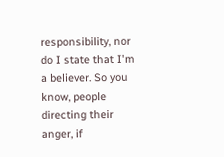responsibility, nor do I state that I'm a believer. So you know, people directing their anger, if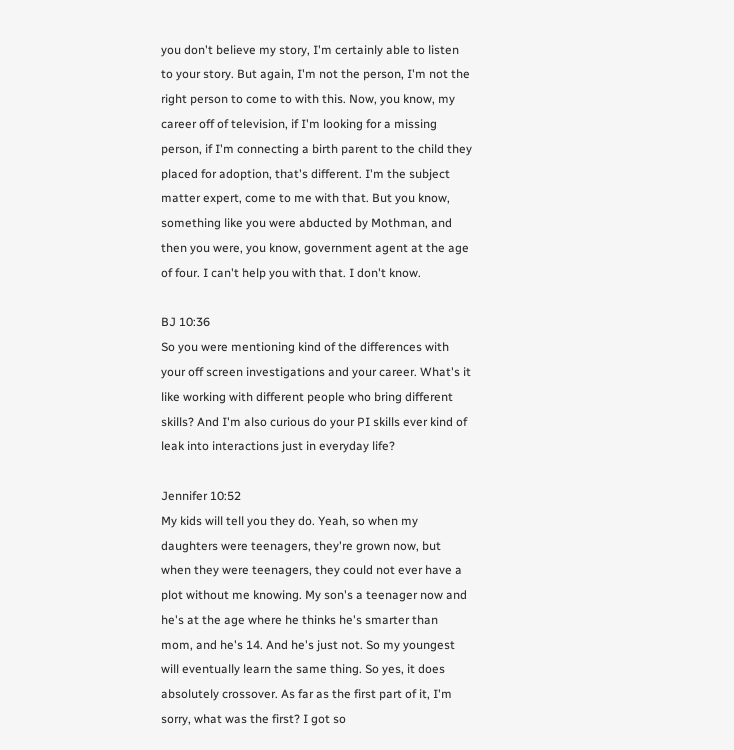you don't believe my story, I'm certainly able to listen to your story. But again, I'm not the person, I'm not the right person to come to with this. Now, you know, my career off of television, if I'm looking for a missing person, if I'm connecting a birth parent to the child they placed for adoption, that's different. I'm the subject matter expert, come to me with that. But you know, something like you were abducted by Mothman, and then you were, you know, government agent at the age of four. I can't help you with that. I don't know.

BJ 10:36
So you were mentioning kind of the differences with your off screen investigations and your career. What's it like working with different people who bring different skills? And I'm also curious do your PI skills ever kind of leak into interactions just in everyday life?

Jennifer 10:52
My kids will tell you they do. Yeah, so when my daughters were teenagers, they're grown now, but when they were teenagers, they could not ever have a plot without me knowing. My son's a teenager now and he's at the age where he thinks he's smarter than mom, and he's 14. And he's just not. So my youngest will eventually learn the same thing. So yes, it does absolutely crossover. As far as the first part of it, I'm sorry, what was the first? I got so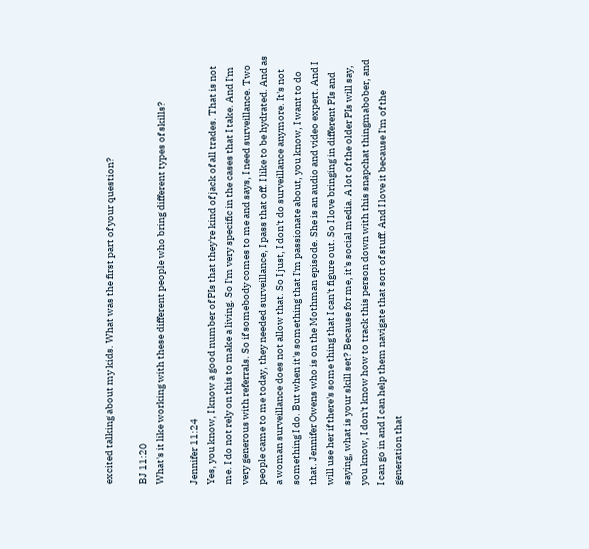excited talking about my kids. What was the first part of your question?

BJ 11:20
What's it like working with these different people who bring different types of skills?

Jennifer 11:24
Yes, you know, I know a good number of PIs that they're kind of jack of all trades. That is not me. I do not rely on this to make a living. So I'm very specific in the cases that I take. And I'm very generous with referrals. So if somebody comes to me and says, I need surveillance. Two people came to me today, they needed surveillance, I pass that off. I like to be hydrated. And as a woman surveillance does not allow that. So I just, I don't do surveillance anymore. It's not something I do. But when it's something that I'm passionate about, you know, I want to do that. Jennifer Owens who is on the Mothman episode. She is an audio and video expert. And I will use her if there's some thing that I can't figure out. So I love bringing in different PIs and saying, what is your skill set? Because for me, it's social media. A lot of the older PIs will say, you know, I don't know how to track this person down with this snapchat thingmabober, and I can go in and I can help them navigate that sort of stuff. And I love it because I'm of the generation that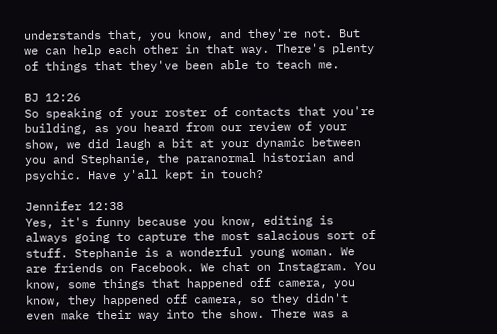understands that, you know, and they're not. But we can help each other in that way. There's plenty of things that they've been able to teach me.

BJ 12:26
So speaking of your roster of contacts that you're building, as you heard from our review of your show, we did laugh a bit at your dynamic between you and Stephanie, the paranormal historian and psychic. Have y'all kept in touch?

Jennifer 12:38
Yes, it's funny because you know, editing is always going to capture the most salacious sort of stuff. Stephanie is a wonderful young woman. We are friends on Facebook. We chat on Instagram. You know, some things that happened off camera, you know, they happened off camera, so they didn't even make their way into the show. There was a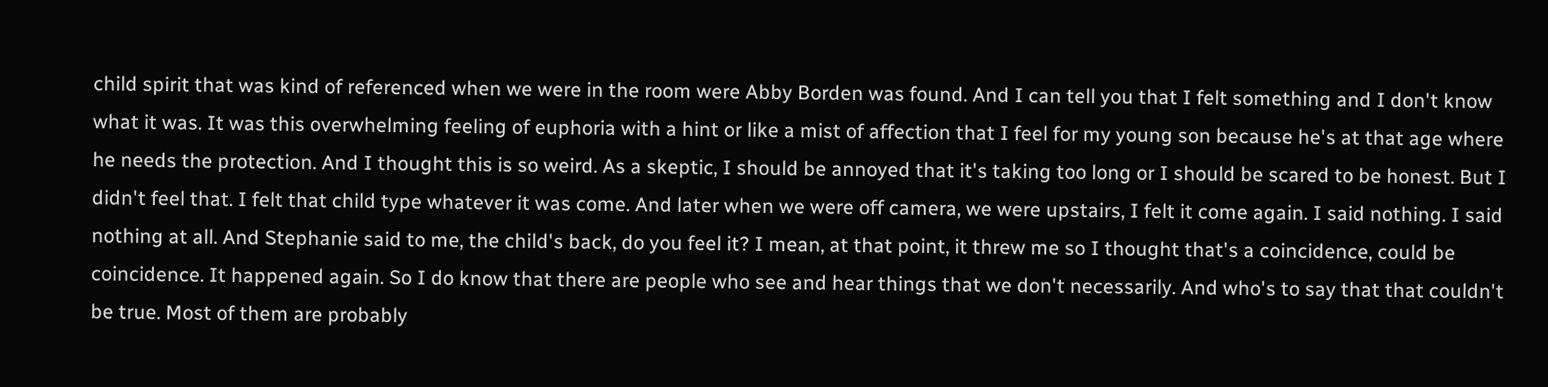child spirit that was kind of referenced when we were in the room were Abby Borden was found. And I can tell you that I felt something and I don't know what it was. It was this overwhelming feeling of euphoria with a hint or like a mist of affection that I feel for my young son because he's at that age where he needs the protection. And I thought this is so weird. As a skeptic, I should be annoyed that it's taking too long or I should be scared to be honest. But I didn't feel that. I felt that child type whatever it was come. And later when we were off camera, we were upstairs, I felt it come again. I said nothing. I said nothing at all. And Stephanie said to me, the child's back, do you feel it? I mean, at that point, it threw me so I thought that's a coincidence, could be coincidence. It happened again. So I do know that there are people who see and hear things that we don't necessarily. And who's to say that that couldn't be true. Most of them are probably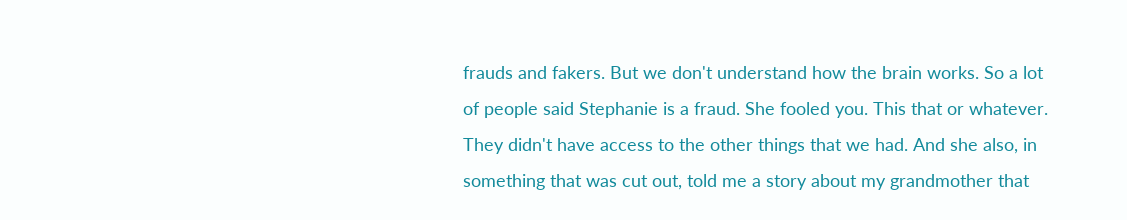frauds and fakers. But we don't understand how the brain works. So a lot of people said Stephanie is a fraud. She fooled you. This that or whatever. They didn't have access to the other things that we had. And she also, in something that was cut out, told me a story about my grandmother that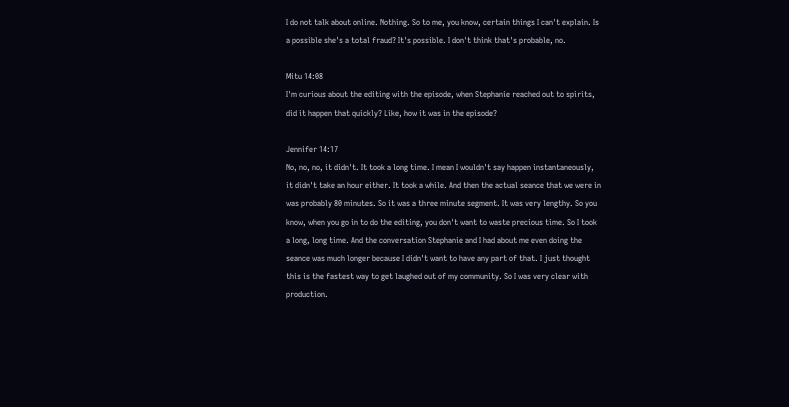I do not talk about online. Nothing. So to me, you know, certain things I can't explain. Is a possible she's a total fraud? It's possible. I don't think that's probable, no.

Mitu 14:08
I'm curious about the editing with the episode, when Stephanie reached out to spirits, did it happen that quickly? Like, how it was in the episode?

Jennifer 14:17
No, no, no, it didn't. It took a long time. I mean I wouldn't say happen instantaneously, it didn't take an hour either. It took a while. And then the actual seance that we were in was probably 80 minutes. So it was a three minute segment. It was very lengthy. So you know, when you go in to do the editing, you don't want to waste precious time. So I took a long, long time. And the conversation Stephanie and I had about me even doing the seance was much longer because I didn't want to have any part of that. I just thought this is the fastest way to get laughed out of my community. So I was very clear with production.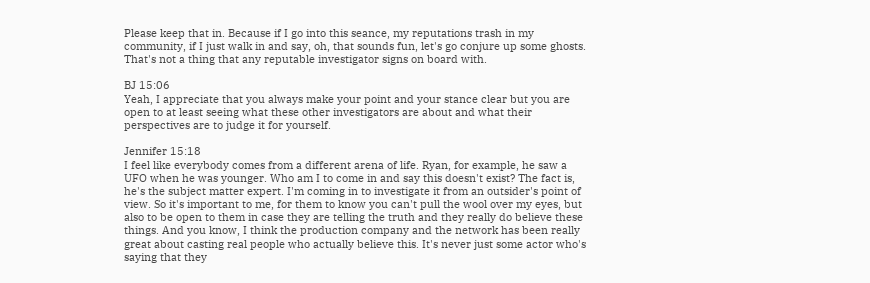Please keep that in. Because if I go into this seance, my reputations trash in my community, if I just walk in and say, oh, that sounds fun, let's go conjure up some ghosts. That's not a thing that any reputable investigator signs on board with.

BJ 15:06
Yeah, I appreciate that you always make your point and your stance clear but you are open to at least seeing what these other investigators are about and what their perspectives are to judge it for yourself.

Jennifer 15:18
I feel like everybody comes from a different arena of life. Ryan, for example, he saw a UFO when he was younger. Who am I to come in and say this doesn't exist? The fact is, he's the subject matter expert. I'm coming in to investigate it from an outsider's point of view. So it's important to me, for them to know you can't pull the wool over my eyes, but also to be open to them in case they are telling the truth and they really do believe these things. And you know, I think the production company and the network has been really great about casting real people who actually believe this. It's never just some actor who's saying that they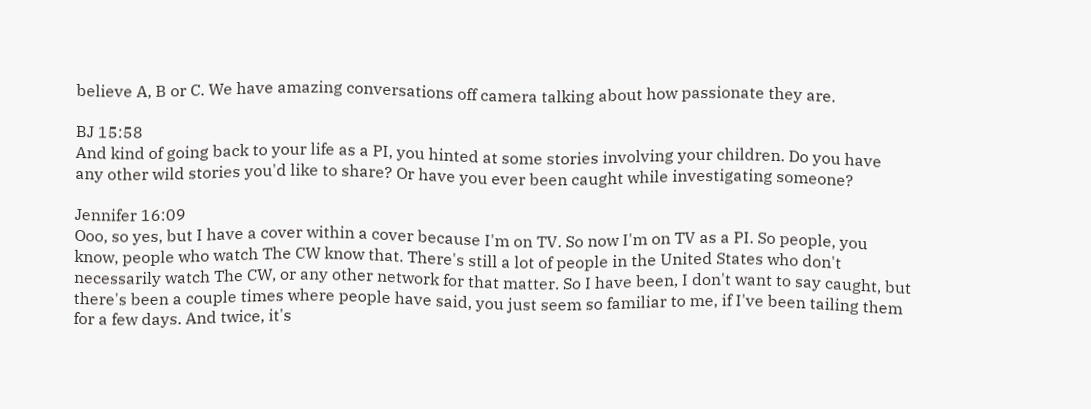believe A, B or C. We have amazing conversations off camera talking about how passionate they are.

BJ 15:58
And kind of going back to your life as a PI, you hinted at some stories involving your children. Do you have any other wild stories you'd like to share? Or have you ever been caught while investigating someone?

Jennifer 16:09
Ooo, so yes, but I have a cover within a cover because I'm on TV. So now I'm on TV as a PI. So people, you know, people who watch The CW know that. There's still a lot of people in the United States who don't necessarily watch The CW, or any other network for that matter. So I have been, I don't want to say caught, but there's been a couple times where people have said, you just seem so familiar to me, if I've been tailing them for a few days. And twice, it's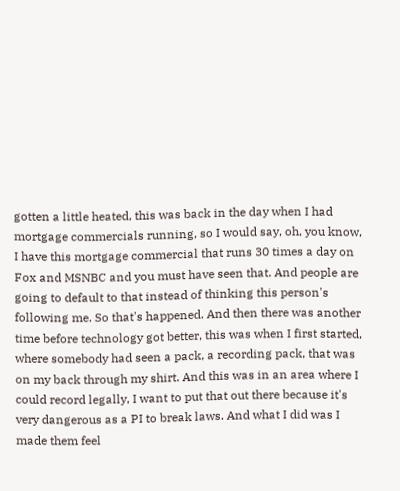gotten a little heated, this was back in the day when I had mortgage commercials running, so I would say, oh, you know, I have this mortgage commercial that runs 30 times a day on Fox and MSNBC and you must have seen that. And people are going to default to that instead of thinking this person's following me. So that's happened. And then there was another time before technology got better, this was when I first started, where somebody had seen a pack, a recording pack, that was on my back through my shirt. And this was in an area where I could record legally, I want to put that out there because it's very dangerous as a PI to break laws. And what I did was I made them feel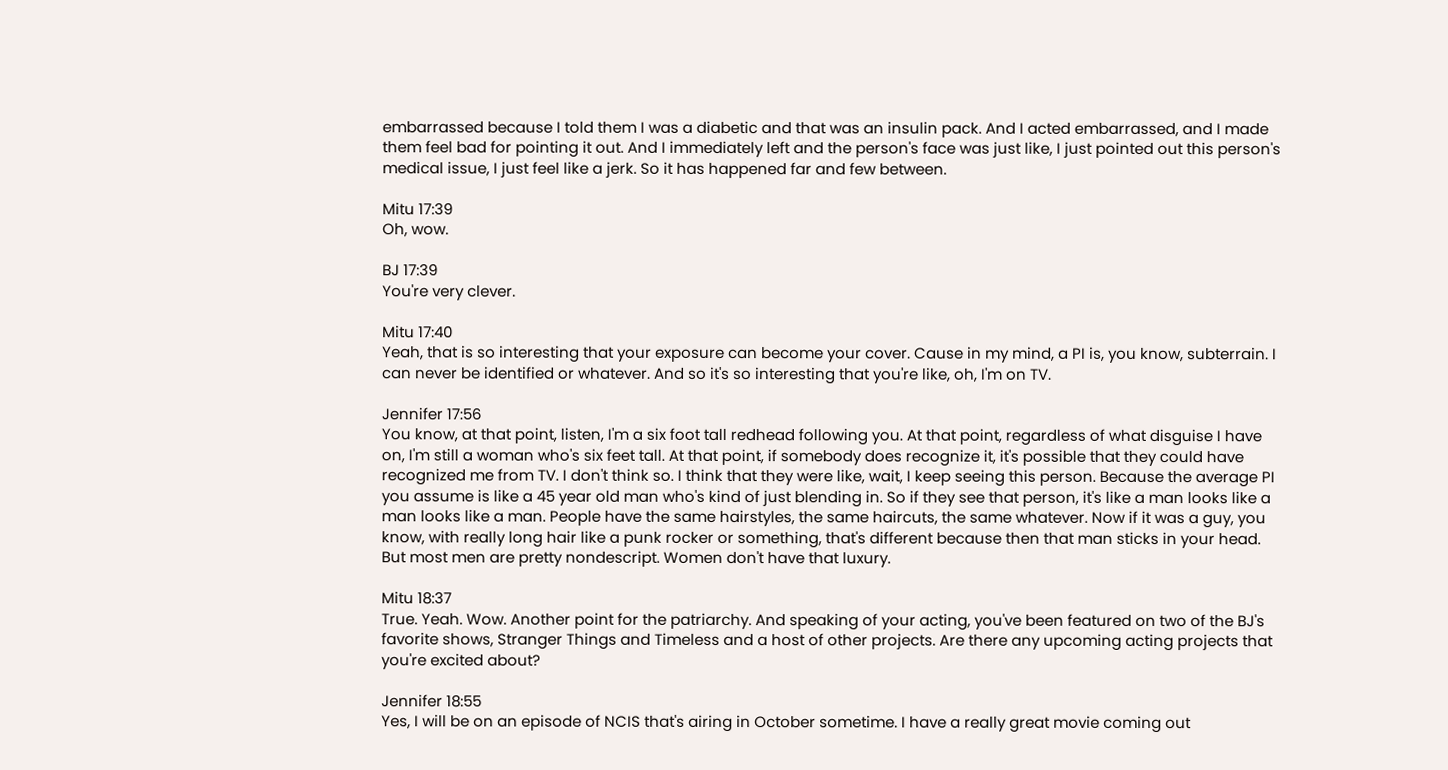embarrassed because I told them I was a diabetic and that was an insulin pack. And I acted embarrassed, and I made them feel bad for pointing it out. And I immediately left and the person's face was just like, I just pointed out this person's medical issue, I just feel like a jerk. So it has happened far and few between.

Mitu 17:39
Oh, wow.

BJ 17:39
You're very clever.

Mitu 17:40
Yeah, that is so interesting that your exposure can become your cover. Cause in my mind, a PI is, you know, subterrain. I can never be identified or whatever. And so it's so interesting that you're like, oh, I'm on TV.

Jennifer 17:56
You know, at that point, listen, I'm a six foot tall redhead following you. At that point, regardless of what disguise I have on, I'm still a woman who's six feet tall. At that point, if somebody does recognize it, it's possible that they could have recognized me from TV. I don't think so. I think that they were like, wait, I keep seeing this person. Because the average PI you assume is like a 45 year old man who's kind of just blending in. So if they see that person, it's like a man looks like a man looks like a man. People have the same hairstyles, the same haircuts, the same whatever. Now if it was a guy, you know, with really long hair like a punk rocker or something, that's different because then that man sticks in your head. But most men are pretty nondescript. Women don't have that luxury.

Mitu 18:37
True. Yeah. Wow. Another point for the patriarchy. And speaking of your acting, you've been featured on two of the BJ's favorite shows, Stranger Things and Timeless and a host of other projects. Are there any upcoming acting projects that you're excited about?

Jennifer 18:55
Yes, I will be on an episode of NCIS that's airing in October sometime. I have a really great movie coming out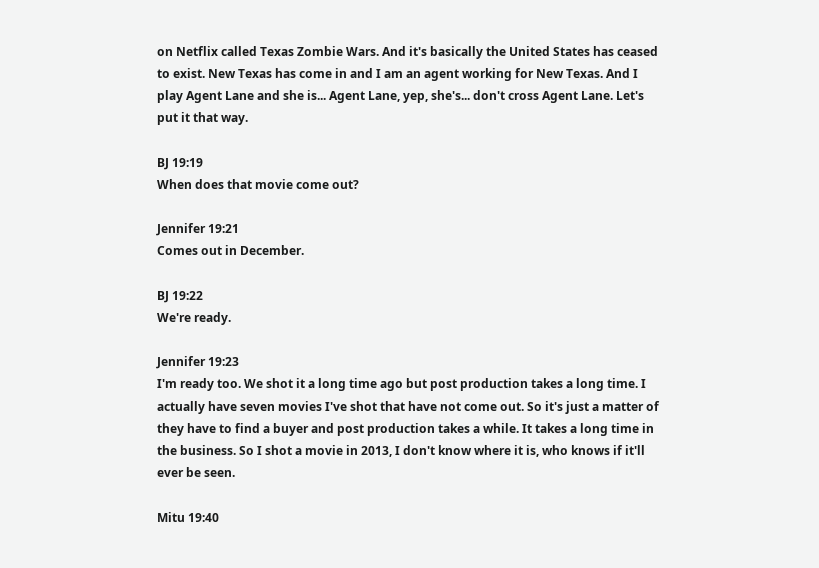on Netflix called Texas Zombie Wars. And it's basically the United States has ceased to exist. New Texas has come in and I am an agent working for New Texas. And I play Agent Lane and she is... Agent Lane, yep, she's... don't cross Agent Lane. Let's put it that way.

BJ 19:19
When does that movie come out?

Jennifer 19:21
Comes out in December.

BJ 19:22
We're ready.

Jennifer 19:23
I'm ready too. We shot it a long time ago but post production takes a long time. I actually have seven movies I've shot that have not come out. So it's just a matter of they have to find a buyer and post production takes a while. It takes a long time in the business. So I shot a movie in 2013, I don't know where it is, who knows if it'll ever be seen.

Mitu 19:40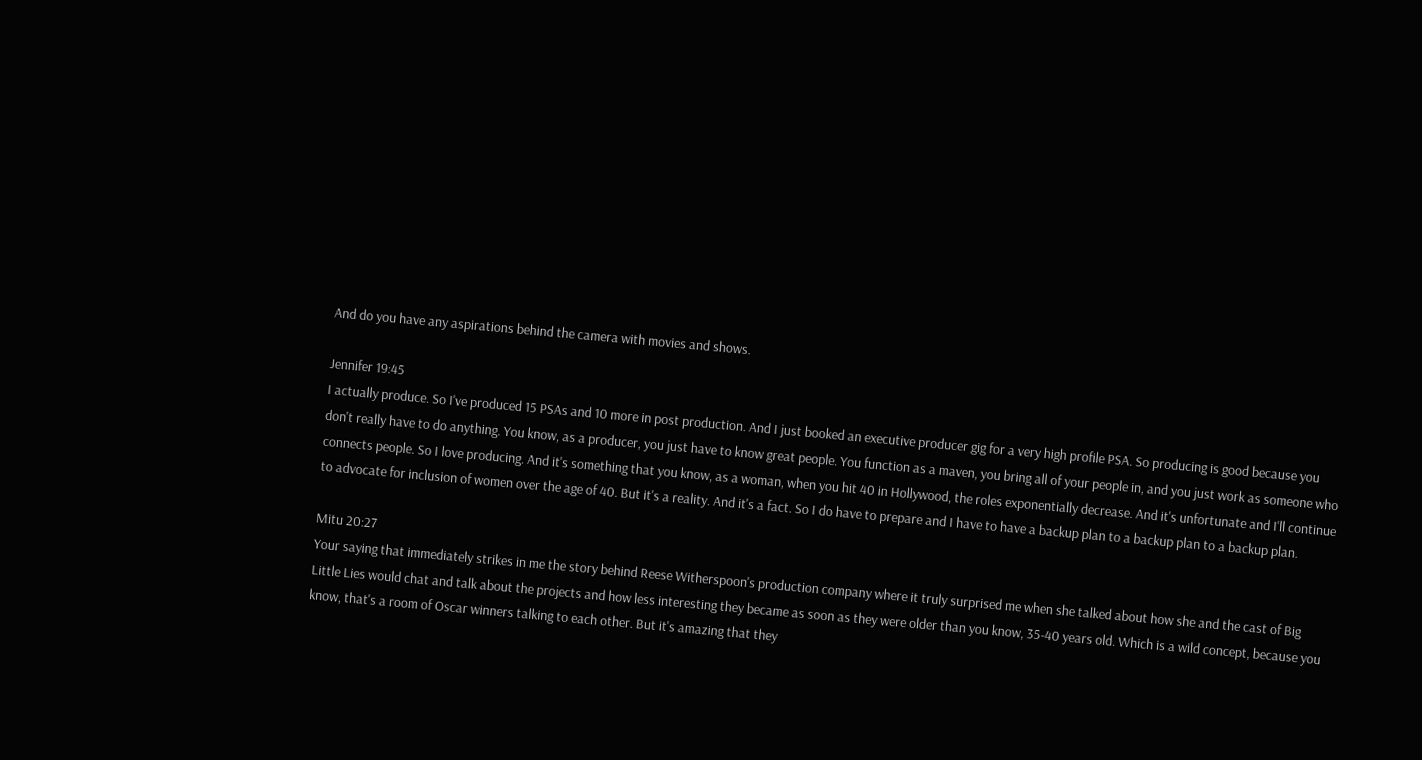And do you have any aspirations behind the camera with movies and shows.

Jennifer 19:45
I actually produce. So I've produced 15 PSAs and 10 more in post production. And I just booked an executive producer gig for a very high profile PSA. So producing is good because you don't really have to do anything. You know, as a producer, you just have to know great people. You function as a maven, you bring all of your people in, and you just work as someone who connects people. So I love producing. And it's something that you know, as a woman, when you hit 40 in Hollywood, the roles exponentially decrease. And it's unfortunate and I'll continue to advocate for inclusion of women over the age of 40. But it's a reality. And it's a fact. So I do have to prepare and I have to have a backup plan to a backup plan to a backup plan.

Mitu 20:27
Your saying that immediately strikes in me the story behind Reese Witherspoon's production company where it truly surprised me when she talked about how she and the cast of Big Little Lies would chat and talk about the projects and how less interesting they became as soon as they were older than you know, 35-40 years old. Which is a wild concept, because you know, that's a room of Oscar winners talking to each other. But it's amazing that they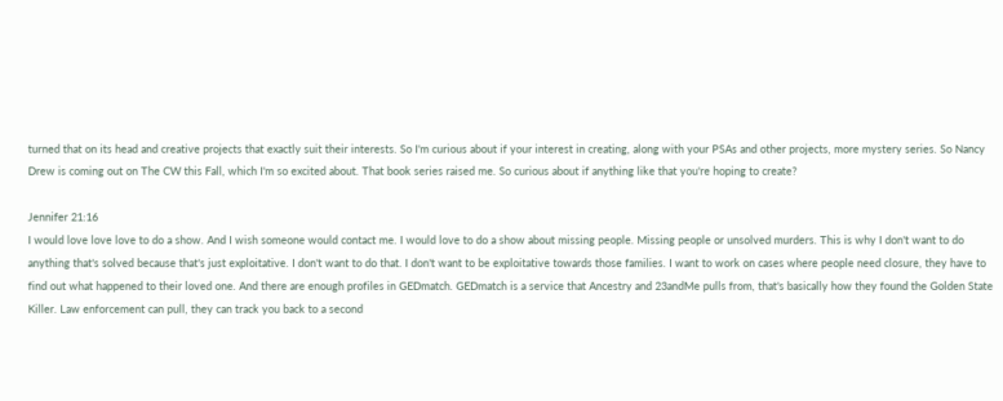turned that on its head and creative projects that exactly suit their interests. So I'm curious about if your interest in creating, along with your PSAs and other projects, more mystery series. So Nancy Drew is coming out on The CW this Fall, which I'm so excited about. That book series raised me. So curious about if anything like that you're hoping to create?

Jennifer 21:16
I would love love love to do a show. And I wish someone would contact me. I would love to do a show about missing people. Missing people or unsolved murders. This is why I don't want to do anything that's solved because that's just exploitative. I don't want to do that. I don't want to be exploitative towards those families. I want to work on cases where people need closure, they have to find out what happened to their loved one. And there are enough profiles in GEDmatch. GEDmatch is a service that Ancestry and 23andMe pulls from, that's basically how they found the Golden State Killer. Law enforcement can pull, they can track you back to a second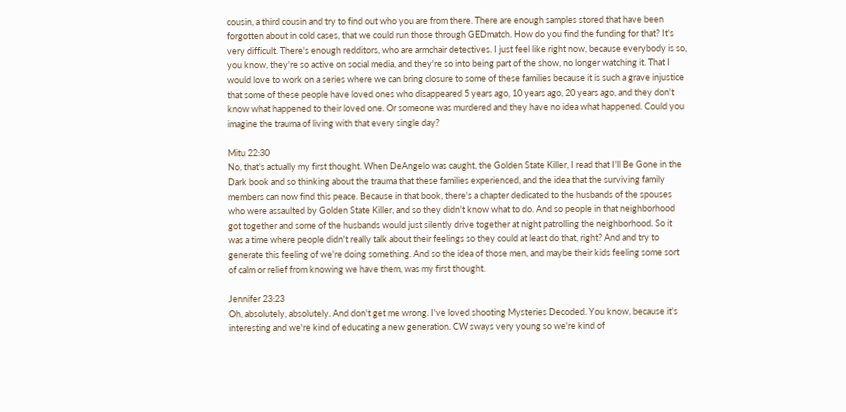cousin, a third cousin and try to find out who you are from there. There are enough samples stored that have been forgotten about in cold cases, that we could run those through GEDmatch. How do you find the funding for that? It's very difficult. There's enough redditors, who are armchair detectives. I just feel like right now, because everybody is so, you know, they're so active on social media, and they're so into being part of the show, no longer watching it. That I would love to work on a series where we can bring closure to some of these families because it is such a grave injustice that some of these people have loved ones who disappeared 5 years ago, 10 years ago, 20 years ago, and they don't know what happened to their loved one. Or someone was murdered and they have no idea what happened. Could you imagine the trauma of living with that every single day?

Mitu 22:30
No, that's actually my first thought. When DeAngelo was caught, the Golden State Killer, I read that I'll Be Gone in the Dark book and so thinking about the trauma that these families experienced, and the idea that the surviving family members can now find this peace. Because in that book, there's a chapter dedicated to the husbands of the spouses who were assaulted by Golden State Killer, and so they didn't know what to do. And so people in that neighborhood got together and some of the husbands would just silently drive together at night patrolling the neighborhood. So it was a time where people didn't really talk about their feelings so they could at least do that, right? And and try to generate this feeling of we're doing something. And so the idea of those men, and maybe their kids feeling some sort of calm or relief from knowing we have them, was my first thought.

Jennifer 23:23
Oh, absolutely, absolutely. And don't get me wrong. I've loved shooting Mysteries Decoded. You know, because it's interesting and we're kind of educating a new generation. CW sways very young so we're kind of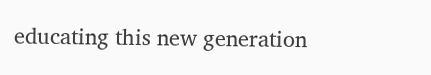educating this new generation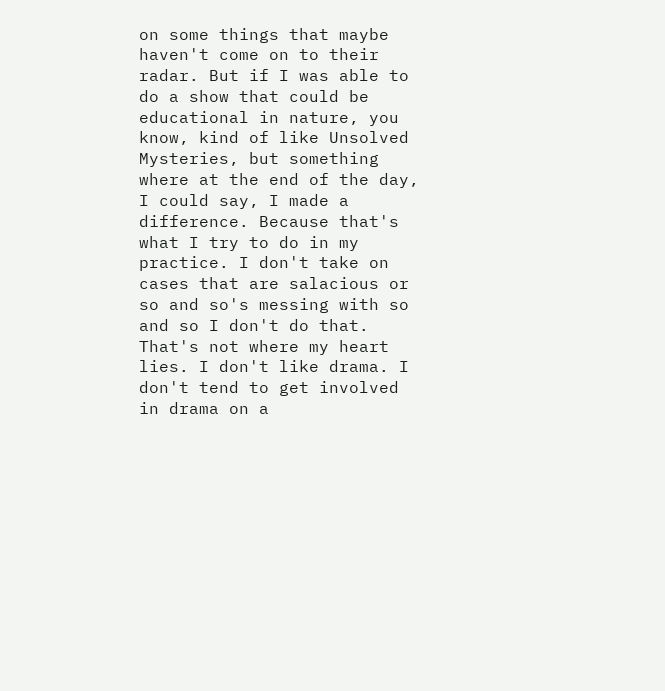on some things that maybe haven't come on to their radar. But if I was able to do a show that could be educational in nature, you know, kind of like Unsolved Mysteries, but something where at the end of the day, I could say, I made a difference. Because that's what I try to do in my practice. I don't take on cases that are salacious or so and so's messing with so and so I don't do that. That's not where my heart lies. I don't like drama. I don't tend to get involved in drama on a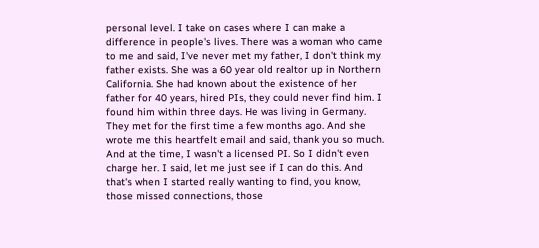personal level. I take on cases where I can make a difference in people's lives. There was a woman who came to me and said, I've never met my father, I don't think my father exists. She was a 60 year old realtor up in Northern California. She had known about the existence of her father for 40 years, hired PIs, they could never find him. I found him within three days. He was living in Germany. They met for the first time a few months ago. And she wrote me this heartfelt email and said, thank you so much. And at the time, I wasn't a licensed PI. So I didn't even charge her. I said, let me just see if I can do this. And that's when I started really wanting to find, you know, those missed connections, those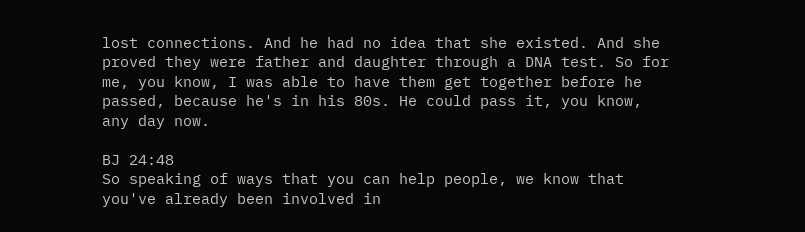lost connections. And he had no idea that she existed. And she proved they were father and daughter through a DNA test. So for me, you know, I was able to have them get together before he passed, because he's in his 80s. He could pass it, you know, any day now.

BJ 24:48
So speaking of ways that you can help people, we know that you've already been involved in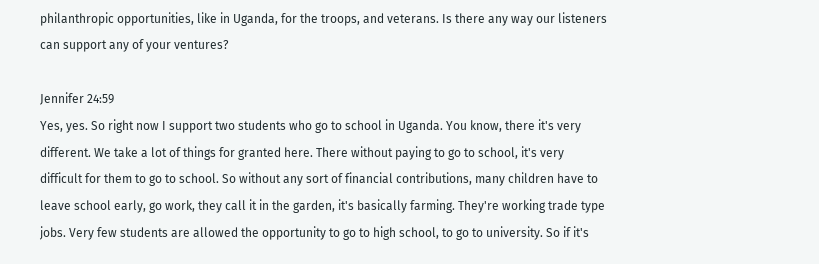philanthropic opportunities, like in Uganda, for the troops, and veterans. Is there any way our listeners can support any of your ventures?

Jennifer 24:59
Yes, yes. So right now I support two students who go to school in Uganda. You know, there it's very different. We take a lot of things for granted here. There without paying to go to school, it's very difficult for them to go to school. So without any sort of financial contributions, many children have to leave school early, go work, they call it in the garden, it's basically farming. They're working trade type jobs. Very few students are allowed the opportunity to go to high school, to go to university. So if it's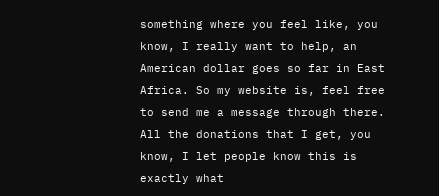something where you feel like, you know, I really want to help, an American dollar goes so far in East Africa. So my website is, feel free to send me a message through there. All the donations that I get, you know, I let people know this is exactly what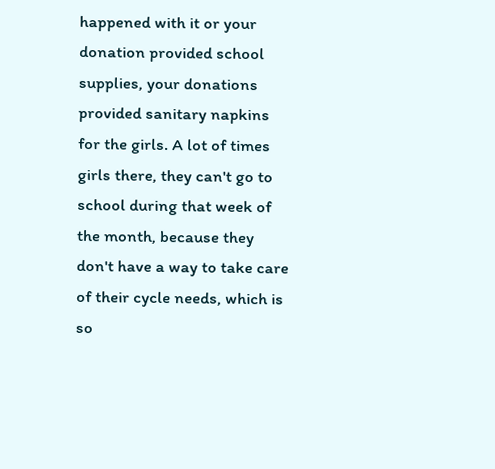happened with it or your donation provided school supplies, your donations provided sanitary napkins for the girls. A lot of times girls there, they can't go to school during that week of the month, because they don't have a way to take care of their cycle needs, which is so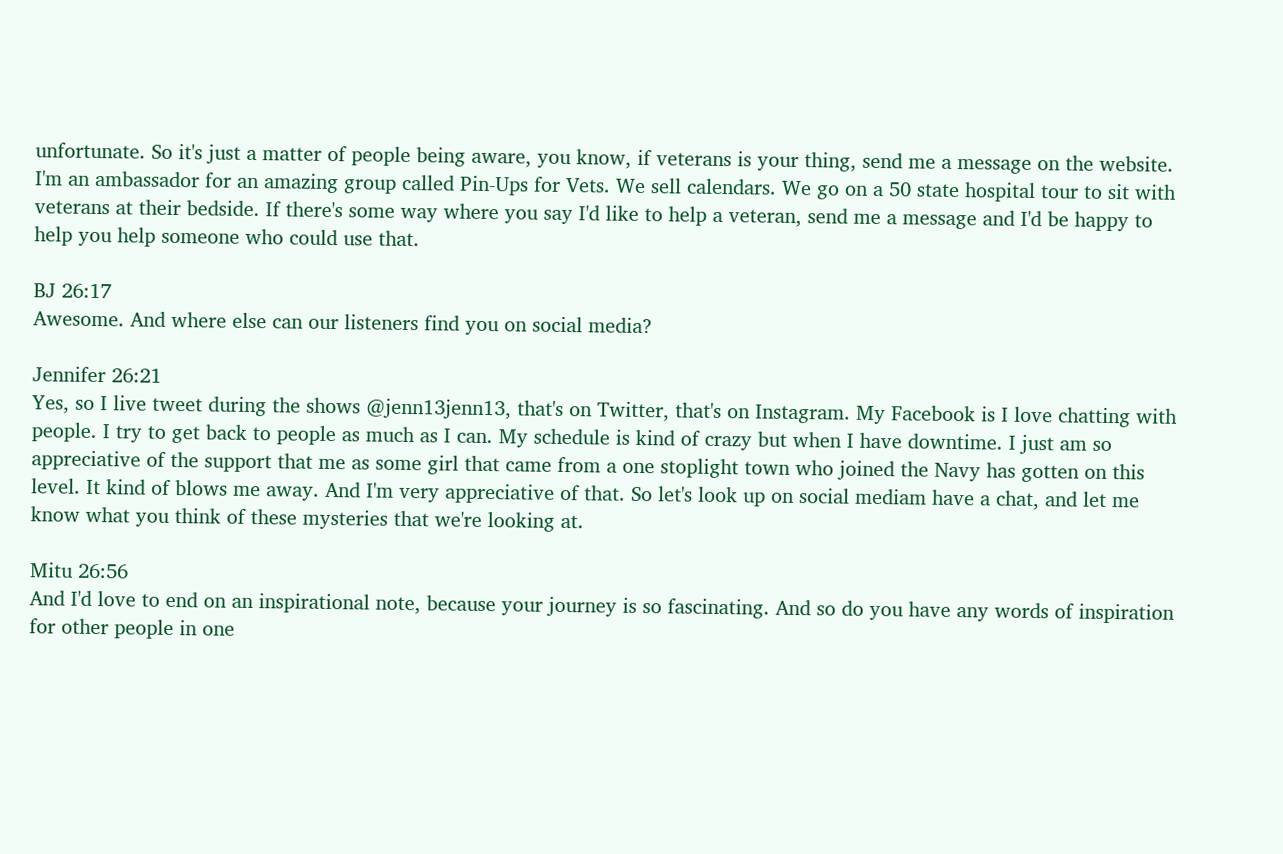unfortunate. So it's just a matter of people being aware, you know, if veterans is your thing, send me a message on the website. I'm an ambassador for an amazing group called Pin-Ups for Vets. We sell calendars. We go on a 50 state hospital tour to sit with veterans at their bedside. If there's some way where you say I'd like to help a veteran, send me a message and I'd be happy to help you help someone who could use that.

BJ 26:17
Awesome. And where else can our listeners find you on social media?

Jennifer 26:21
Yes, so I live tweet during the shows @jenn13jenn13, that's on Twitter, that's on Instagram. My Facebook is I love chatting with people. I try to get back to people as much as I can. My schedule is kind of crazy but when I have downtime. I just am so appreciative of the support that me as some girl that came from a one stoplight town who joined the Navy has gotten on this level. It kind of blows me away. And I'm very appreciative of that. So let's look up on social mediam have a chat, and let me know what you think of these mysteries that we're looking at.

Mitu 26:56
And I'd love to end on an inspirational note, because your journey is so fascinating. And so do you have any words of inspiration for other people in one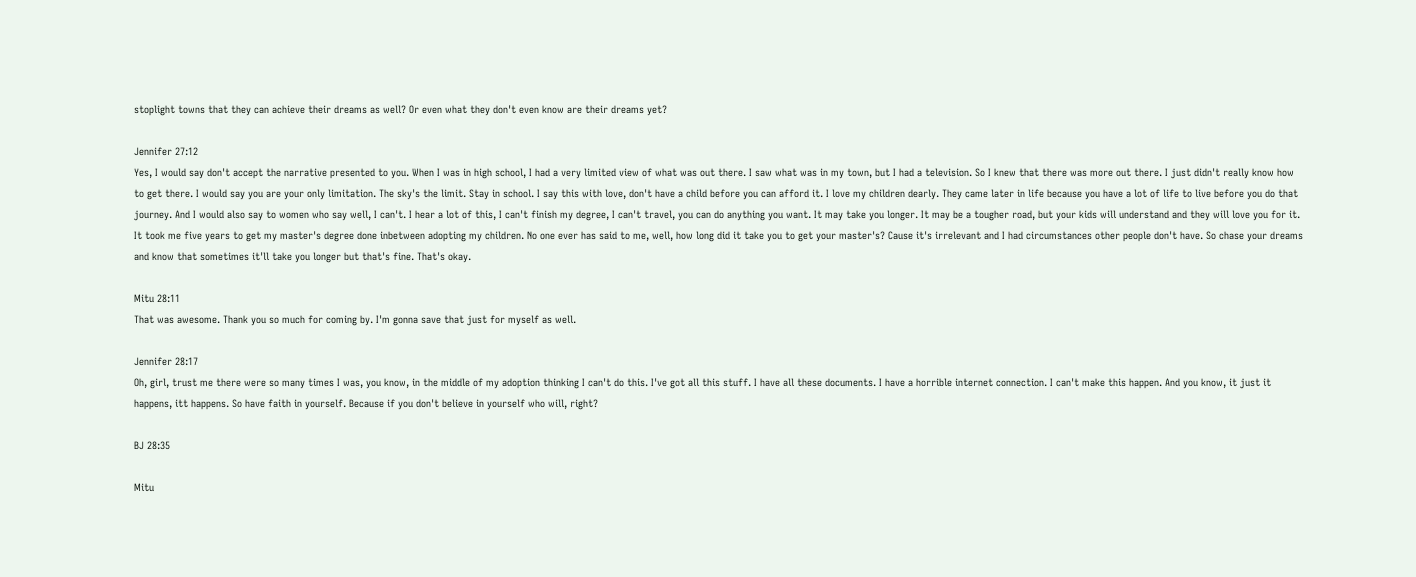stoplight towns that they can achieve their dreams as well? Or even what they don't even know are their dreams yet?

Jennifer 27:12
Yes, I would say don't accept the narrative presented to you. When I was in high school, I had a very limited view of what was out there. I saw what was in my town, but I had a television. So I knew that there was more out there. I just didn't really know how to get there. I would say you are your only limitation. The sky's the limit. Stay in school. I say this with love, don't have a child before you can afford it. I love my children dearly. They came later in life because you have a lot of life to live before you do that journey. And I would also say to women who say well, I can't. I hear a lot of this, I can't finish my degree, I can't travel, you can do anything you want. It may take you longer. It may be a tougher road, but your kids will understand and they will love you for it. It took me five years to get my master's degree done inbetween adopting my children. No one ever has said to me, well, how long did it take you to get your master's? Cause it's irrelevant and I had circumstances other people don't have. So chase your dreams and know that sometimes it'll take you longer but that's fine. That's okay.

Mitu 28:11
That was awesome. Thank you so much for coming by. I'm gonna save that just for myself as well.

Jennifer 28:17
Oh, girl, trust me there were so many times I was, you know, in the middle of my adoption thinking I can't do this. I've got all this stuff. I have all these documents. I have a horrible internet connection. I can't make this happen. And you know, it just it happens, itt happens. So have faith in yourself. Because if you don't believe in yourself who will, right?

BJ 28:35

Mitu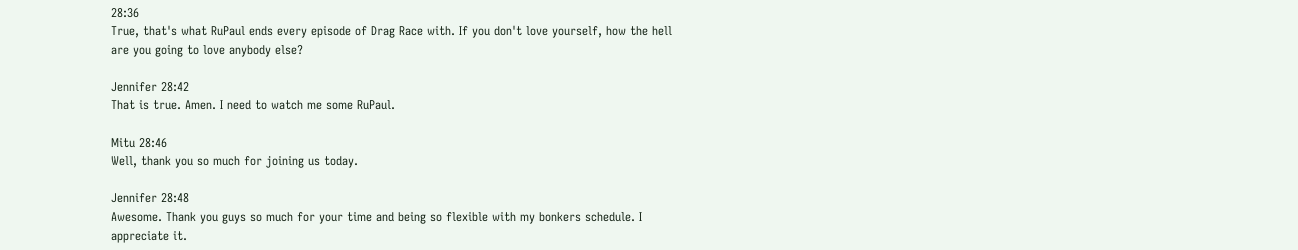28:36
True, that's what RuPaul ends every episode of Drag Race with. If you don't love yourself, how the hell are you going to love anybody else?

Jennifer 28:42
That is true. Amen. I need to watch me some RuPaul.

Mitu 28:46
Well, thank you so much for joining us today.

Jennifer 28:48
Awesome. Thank you guys so much for your time and being so flexible with my bonkers schedule. I appreciate it.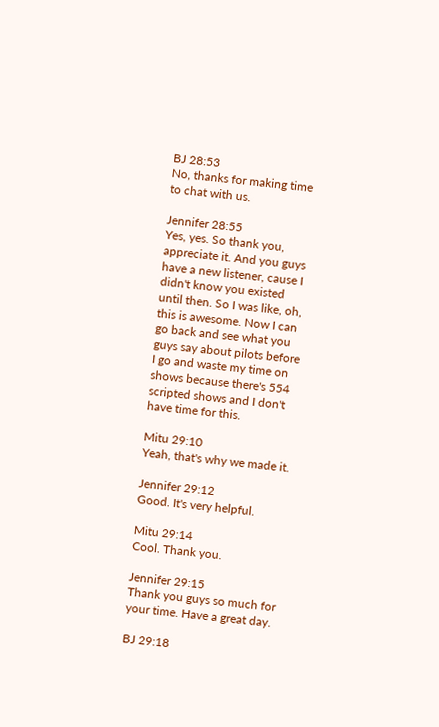BJ 28:53
No, thanks for making time to chat with us.

Jennifer 28:55
Yes, yes. So thank you, appreciate it. And you guys have a new listener, cause I didn't know you existed until then. So I was like, oh, this is awesome. Now I can go back and see what you guys say about pilots before I go and waste my time on shows because there's 554 scripted shows and I don't have time for this.

Mitu 29:10
Yeah, that's why we made it.

Jennifer 29:12
Good. It's very helpful.

Mitu 29:14
Cool. Thank you.

Jennifer 29:15
Thank you guys so much for your time. Have a great day.

BJ 29:18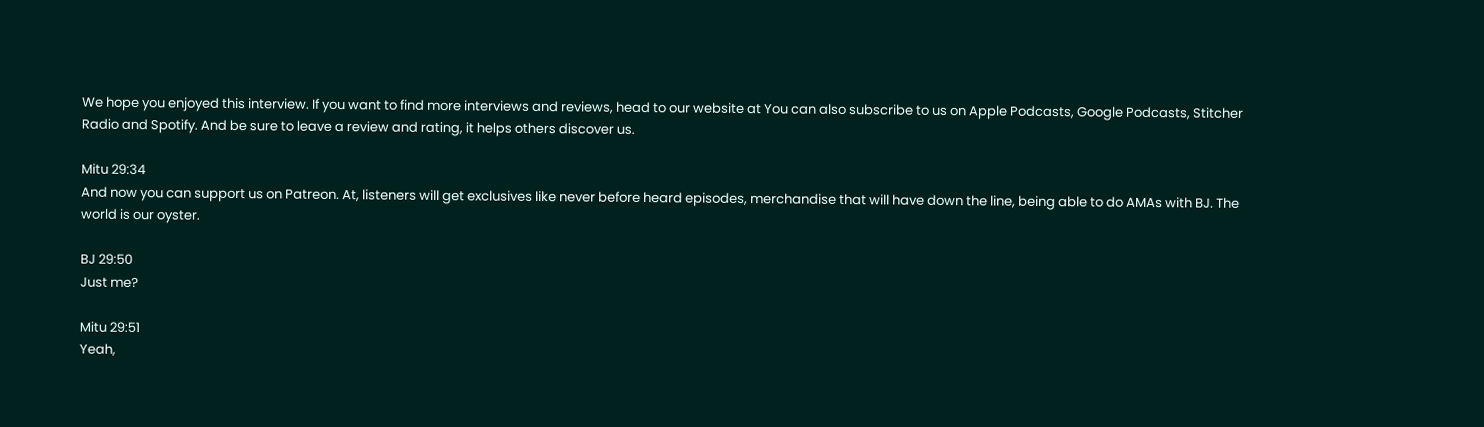We hope you enjoyed this interview. If you want to find more interviews and reviews, head to our website at You can also subscribe to us on Apple Podcasts, Google Podcasts, Stitcher Radio and Spotify. And be sure to leave a review and rating, it helps others discover us.

Mitu 29:34
And now you can support us on Patreon. At, listeners will get exclusives like never before heard episodes, merchandise that will have down the line, being able to do AMAs with BJ. The world is our oyster.

BJ 29:50
Just me?

Mitu 29:51
Yeah,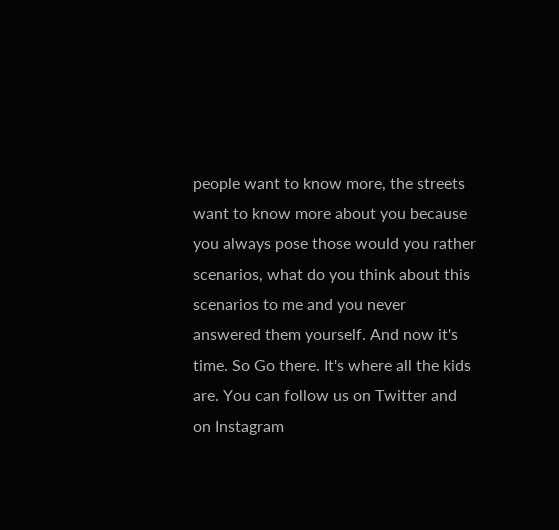people want to know more, the streets want to know more about you because you always pose those would you rather scenarios, what do you think about this scenarios to me and you never answered them yourself. And now it's time. So Go there. It's where all the kids are. You can follow us on Twitter and on Instagram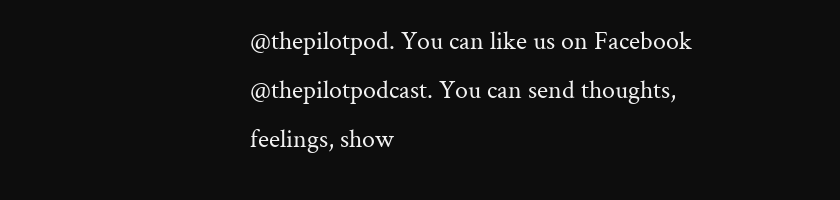@thepilotpod. You can like us on Facebook @thepilotpodcast. You can send thoughts, feelings, show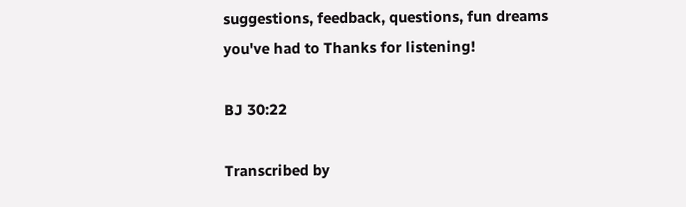suggestions, feedback, questions, fun dreams you've had to Thanks for listening!

BJ 30:22

Transcribed by